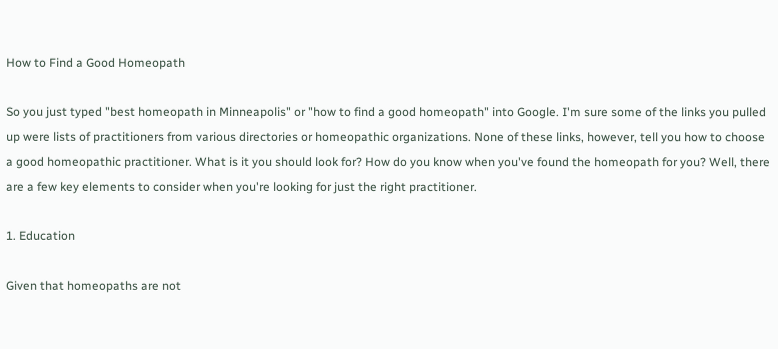How to Find a Good Homeopath

So you just typed "best homeopath in Minneapolis" or "how to find a good homeopath" into Google. I'm sure some of the links you pulled up were lists of practitioners from various directories or homeopathic organizations. None of these links, however, tell you how to choose a good homeopathic practitioner. What is it you should look for? How do you know when you've found the homeopath for you? Well, there are a few key elements to consider when you're looking for just the right practitioner.

1. Education

Given that homeopaths are not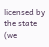licensed by the state (we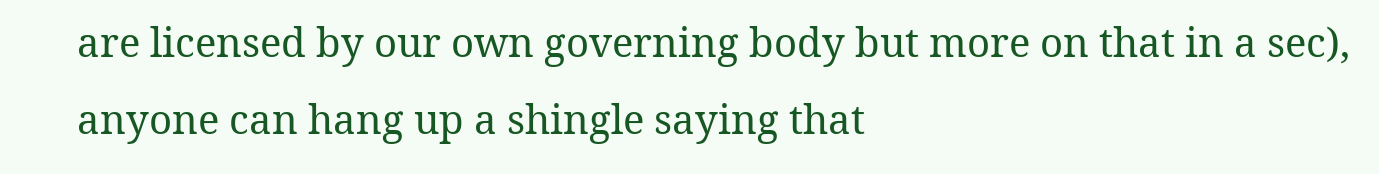are licensed by our own governing body but more on that in a sec), anyone can hang up a shingle saying that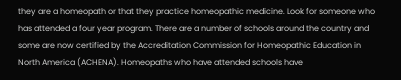they are a homeopath or that they practice homeopathic medicine. Look for someone who has attended a four year program. There are a number of schools around the country and some are now certified by the Accreditation Commission for Homeopathic Education in North America (ACHENA). Homeopaths who have attended schools have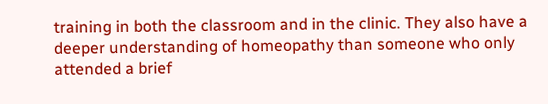training in both the classroom and in the clinic. They also have a deeper understanding of homeopathy than someone who only attended a brief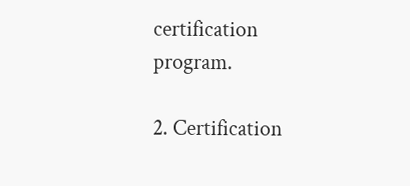certification program.

2. Certification